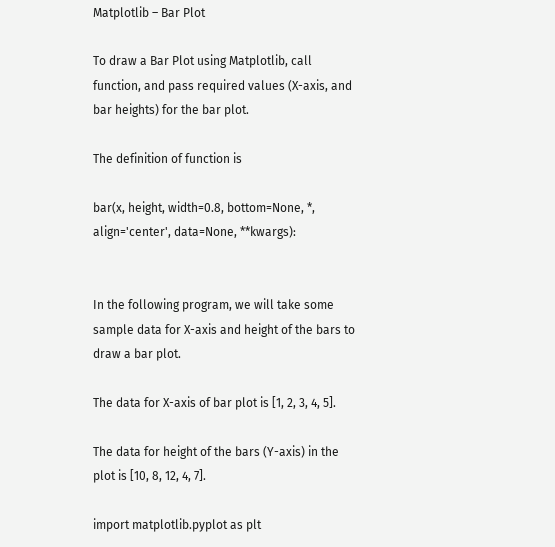Matplotlib – Bar Plot

To draw a Bar Plot using Matplotlib, call function, and pass required values (X-axis, and bar heights) for the bar plot.

The definition of function is

bar(x, height, width=0.8, bottom=None, *, align='center', data=None, **kwargs):


In the following program, we will take some sample data for X-axis and height of the bars to draw a bar plot.

The data for X-axis of bar plot is [1, 2, 3, 4, 5].

The data for height of the bars (Y-axis) in the plot is [10, 8, 12, 4, 7].

import matplotlib.pyplot as plt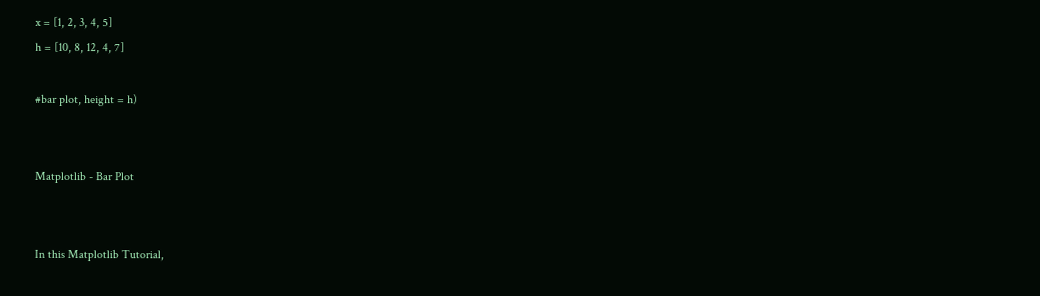x = [1, 2, 3, 4, 5]
h = [10, 8, 12, 4, 7]

#bar plot, height = h)


Matplotlib - Bar Plot


In this Matplotlib Tutorial,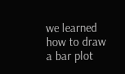we learned how to draw a bar plot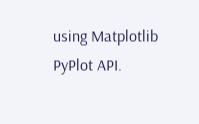using Matplotlib PyPlot API.